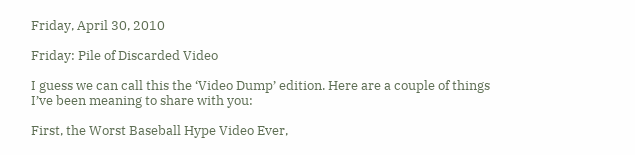Friday, April 30, 2010

Friday: Pile of Discarded Video

I guess we can call this the ‘Video Dump’ edition. Here are a couple of things I’ve been meaning to share with you:

First, the Worst Baseball Hype Video Ever,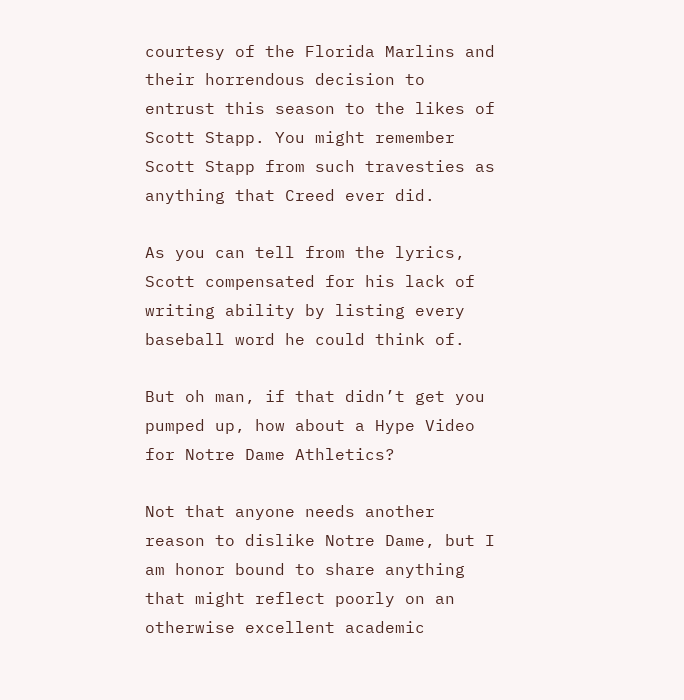courtesy of the Florida Marlins and their horrendous decision to entrust this season to the likes of Scott Stapp. You might remember Scott Stapp from such travesties as anything that Creed ever did.

As you can tell from the lyrics, Scott compensated for his lack of writing ability by listing every baseball word he could think of.

But oh man, if that didn’t get you pumped up, how about a Hype Video for Notre Dame Athletics?

Not that anyone needs another reason to dislike Notre Dame, but I am honor bound to share anything that might reflect poorly on an otherwise excellent academic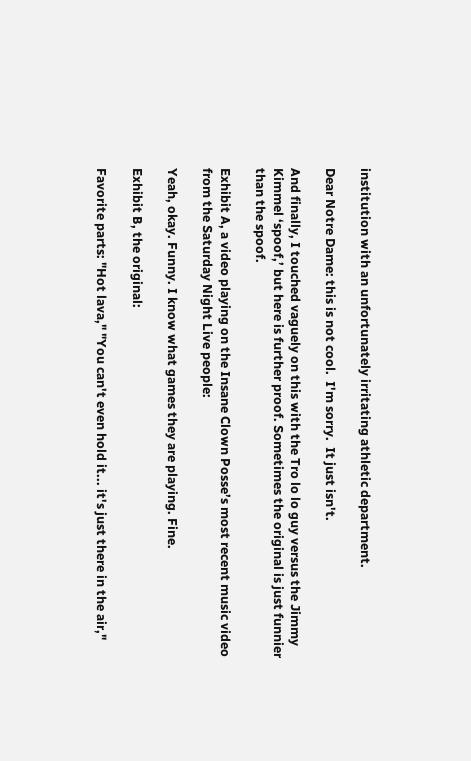institution with an unfortunately irritating athletic department.

Dear Notre Dame: this is not cool.  I'm sorry.  It just isn't.

And finally, I touched vaguely on this with the Tro lo lo guy versus the Jimmy Kimmel ‘spoof,’ but here is further proof. Sometimes the original is just funnier than the spoof.

Exhibit A, a video playing on the Insane Clown Posse’s most recent music video from the Saturday Night Live people:

Yeah, okay. Funny. I know what games they are playing. Fine.

Exhibit B, the original:

Favorite parts: "Hot lava," "You can't even hold it... it's just there in the air,"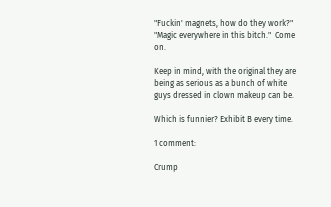"Fuckin' magnets, how do they work?" "Magic everywhere in this bitch."  Come on.

Keep in mind, with the original they are being as serious as a bunch of white guys dressed in clown makeup can be.

Which is funnier? Exhibit B every time.

1 comment:

Crump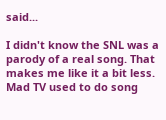said...

I didn't know the SNL was a parody of a real song. That makes me like it a bit less. Mad TV used to do song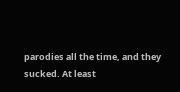parodies all the time, and they sucked. At least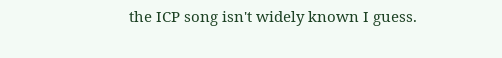the ICP song isn't widely known I guess.